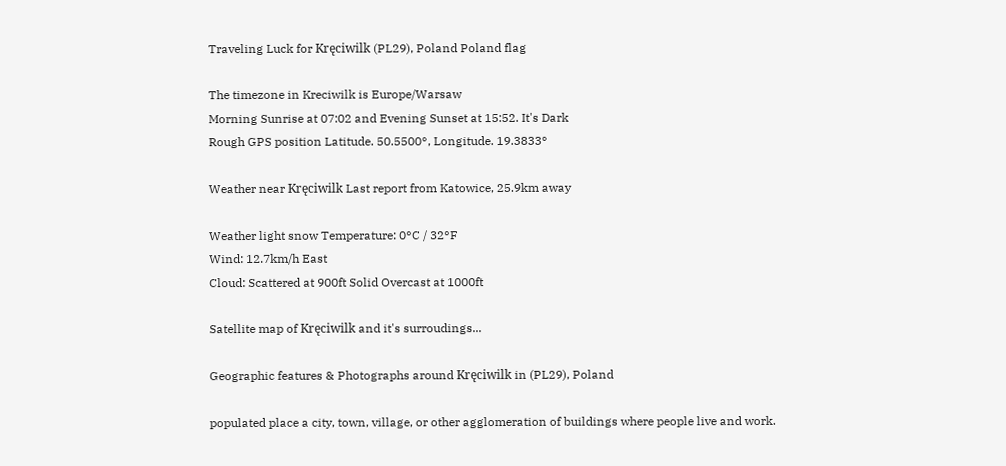Traveling Luck for Kręciwilk (PL29), Poland Poland flag

The timezone in Kreciwilk is Europe/Warsaw
Morning Sunrise at 07:02 and Evening Sunset at 15:52. It's Dark
Rough GPS position Latitude. 50.5500°, Longitude. 19.3833°

Weather near Kręciwilk Last report from Katowice, 25.9km away

Weather light snow Temperature: 0°C / 32°F
Wind: 12.7km/h East
Cloud: Scattered at 900ft Solid Overcast at 1000ft

Satellite map of Kręciwilk and it's surroudings...

Geographic features & Photographs around Kręciwilk in (PL29), Poland

populated place a city, town, village, or other agglomeration of buildings where people live and work.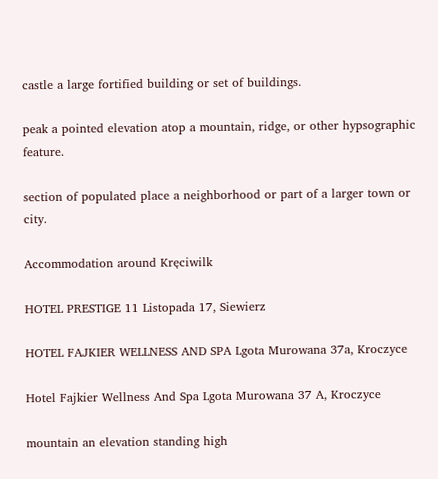castle a large fortified building or set of buildings.

peak a pointed elevation atop a mountain, ridge, or other hypsographic feature.

section of populated place a neighborhood or part of a larger town or city.

Accommodation around Kręciwilk

HOTEL PRESTIGE 11 Listopada 17, Siewierz

HOTEL FAJKIER WELLNESS AND SPA Lgota Murowana 37a, Kroczyce

Hotel Fajkier Wellness And Spa Lgota Murowana 37 A, Kroczyce

mountain an elevation standing high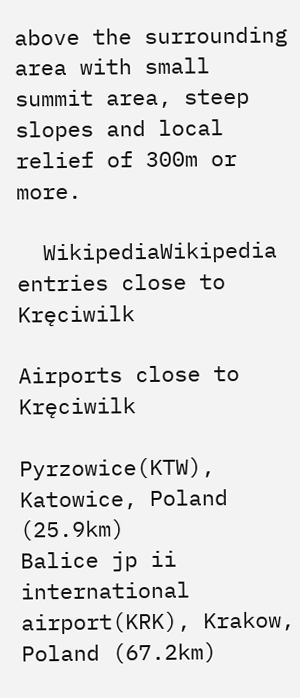above the surrounding area with small summit area, steep slopes and local relief of 300m or more.

  WikipediaWikipedia entries close to Kręciwilk

Airports close to Kręciwilk

Pyrzowice(KTW), Katowice, Poland (25.9km)
Balice jp ii international airport(KRK), Krakow, Poland (67.2km)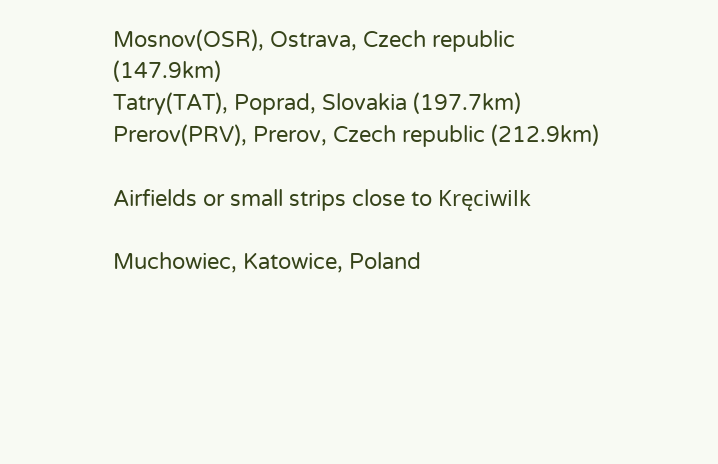Mosnov(OSR), Ostrava, Czech republic (147.9km)
Tatry(TAT), Poprad, Slovakia (197.7km)
Prerov(PRV), Prerov, Czech republic (212.9km)

Airfields or small strips close to Kręciwilk

Muchowiec, Katowice, Poland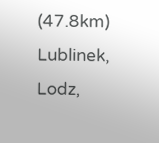(47.8km)
Lublinek, Lodz,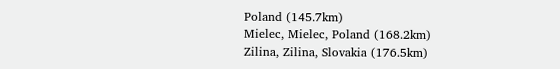Poland (145.7km)
Mielec, Mielec, Poland (168.2km)
Zilina, Zilina, Slovakia (176.5km)